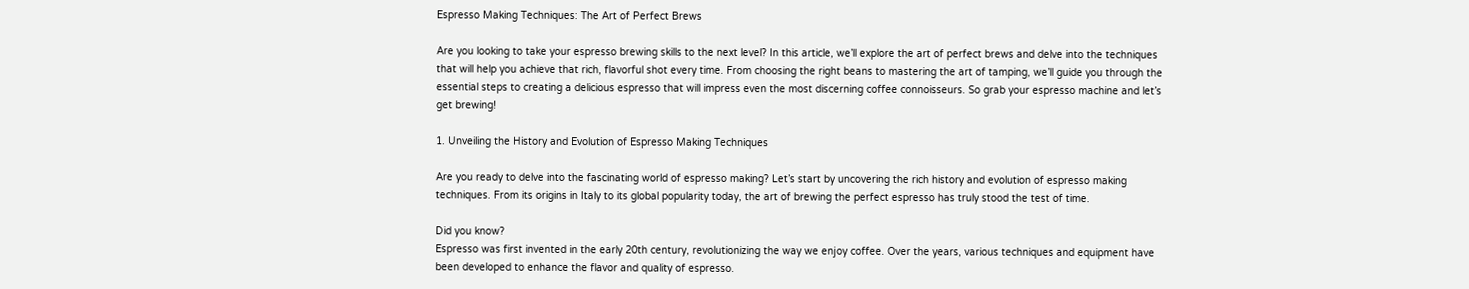Espresso Making Techniques: The Art of Perfect Brews

Are you looking to take your espresso brewing skills to the next level? In this article, we’ll explore the art of perfect brews and delve into the techniques that will help you achieve that rich, flavorful shot every time. From choosing the right beans to mastering the art of tamping, we’ll guide you through the essential steps to creating a delicious espresso that will impress even the most discerning coffee connoisseurs. So grab your espresso machine and let’s get brewing!

1. Unveiling the History and Evolution of Espresso Making Techniques

Are you ready to delve into the fascinating world of espresso making? Let’s start by uncovering the rich history and evolution of espresso making techniques. From its origins in Italy to its global popularity today, the art of brewing the perfect espresso has truly stood the test of time.

Did you know?
Espresso was first invented in the early 20th century, revolutionizing the way we enjoy coffee. Over the years, various techniques and equipment have been developed to enhance the flavor and quality of espresso.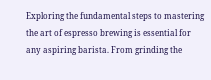Exploring the fundamental steps to mastering the art of espresso brewing is essential for any aspiring barista. From grinding the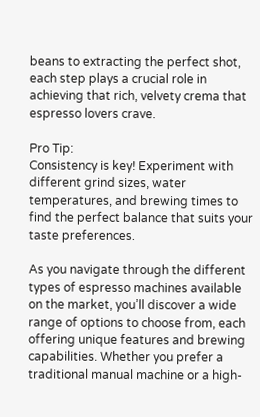beans to extracting the perfect shot, each step plays a crucial role in achieving that rich, velvety crema that espresso lovers crave.

Pro Tip:
Consistency is key! Experiment with different grind sizes, water temperatures, and brewing times to find the perfect balance that suits your taste preferences.

As you navigate through the different types of espresso machines available on the market, you’ll discover a wide range of options to choose from, each offering unique features and brewing capabilities. Whether you prefer a traditional manual machine or a high-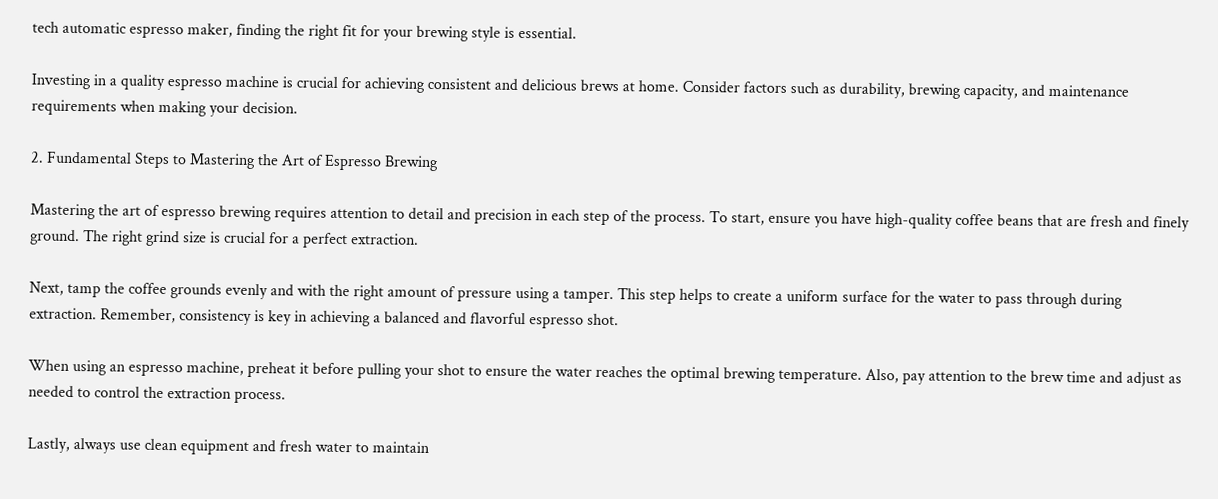tech automatic espresso maker, finding the right fit for your brewing style is essential.

Investing in a quality espresso machine is crucial for achieving consistent and delicious brews at home. Consider factors such as durability, brewing capacity, and maintenance requirements when making your decision.

2. Fundamental Steps to Mastering the Art of Espresso Brewing

Mastering the art of espresso brewing requires attention to detail and precision in each step of the process. To start, ensure you have high-quality coffee beans that are fresh and finely ground. The right grind size is crucial for a perfect extraction.

Next, tamp the coffee grounds evenly and with the right amount of pressure using a tamper. This step helps to create a uniform surface for the water to pass through during extraction. Remember, consistency is key in achieving a balanced and flavorful espresso shot.

When using an espresso machine, preheat it before pulling your shot to ensure the water reaches the optimal brewing temperature. Also, pay attention to the brew time and adjust as needed to control the extraction process.

Lastly, always use clean equipment and fresh water to maintain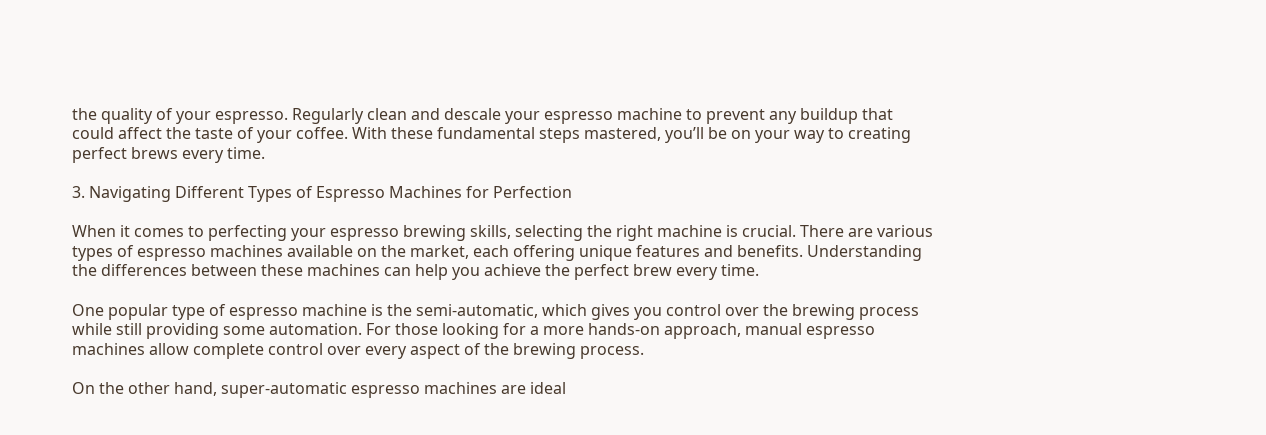the quality of your espresso. Regularly clean and descale your espresso machine to prevent any buildup that could affect the taste of your coffee. With these fundamental steps mastered, you’ll be on your way to creating perfect brews every time.

3. Navigating Different Types of Espresso Machines for Perfection

When it comes to perfecting your espresso brewing skills, selecting the right machine is crucial. There are various types of espresso machines available on the market, each offering unique features and benefits. Understanding the differences between these machines can help you achieve the perfect brew every time.

One popular type of espresso machine is the semi-automatic, which gives you control over the brewing process while still providing some automation. For those looking for a more hands-on approach, manual espresso machines allow complete control over every aspect of the brewing process.

On the other hand, super-automatic espresso machines are ideal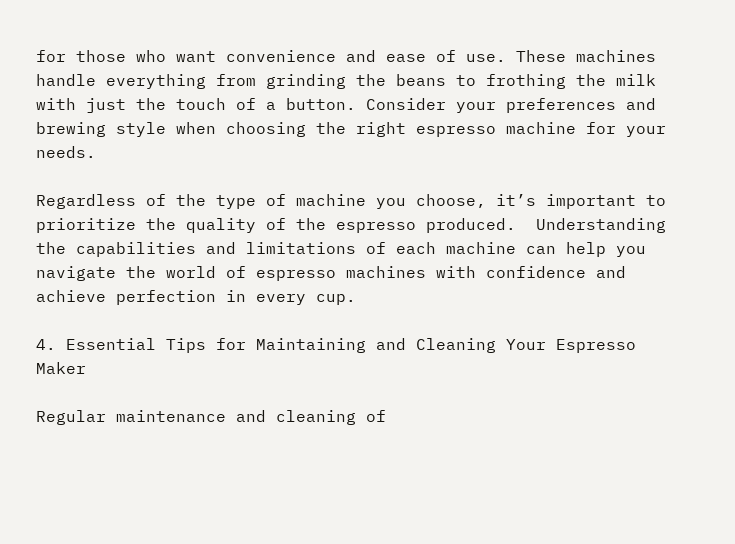for those who want convenience and ease of use. These machines handle everything from grinding the beans to frothing the milk with just the touch of a button. Consider your preferences and brewing style when choosing the right espresso machine for your needs.

Regardless of the type of machine you choose, it’s important to prioritize the quality of the espresso produced.  Understanding the capabilities and limitations of each machine can help you navigate the world of espresso machines with confidence and achieve perfection in every cup.

4. Essential Tips for Maintaining and Cleaning Your Espresso Maker

Regular maintenance and cleaning of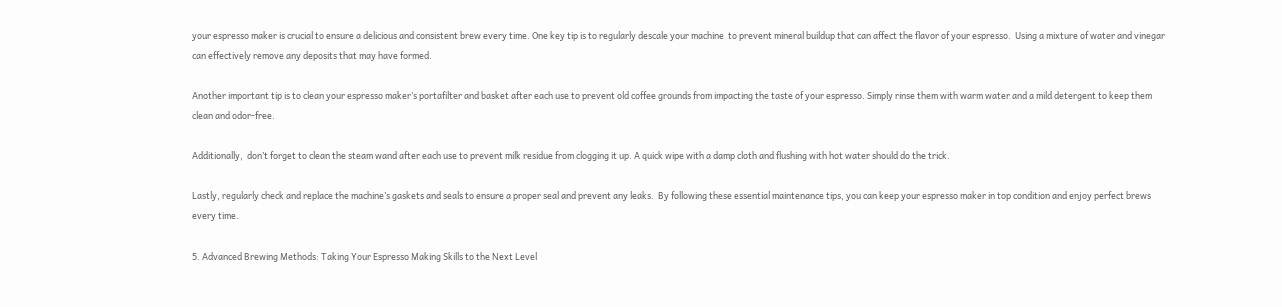your espresso maker is crucial to ensure a delicious and consistent brew every time. One key tip is to regularly descale your machine  to prevent mineral buildup that can affect the flavor of your espresso.  Using a mixture of water and vinegar can effectively remove any deposits that may have formed.

Another important tip is to clean your espresso maker’s portafilter and basket after each use to prevent old coffee grounds from impacting the taste of your espresso. Simply rinse them with warm water and a mild detergent to keep them clean and odor-free.

Additionally,  don’t forget to clean the steam wand after each use to prevent milk residue from clogging it up. A quick wipe with a damp cloth and flushing with hot water should do the trick.

Lastly, regularly check and replace the machine’s gaskets and seals to ensure a proper seal and prevent any leaks.  By following these essential maintenance tips, you can keep your espresso maker in top condition and enjoy perfect brews every time.

5. Advanced Brewing Methods: Taking Your Espresso Making Skills to the Next Level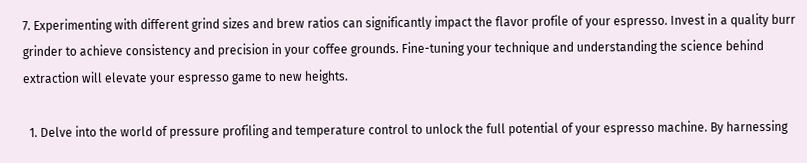7. Experimenting with different grind sizes and brew ratios can significantly impact the flavor profile of your espresso. Invest in a quality burr grinder to achieve consistency and precision in your coffee grounds. Fine-tuning your technique and understanding the science behind extraction will elevate your espresso game to new heights.

  1. Delve into the world of pressure profiling and temperature control to unlock the full potential of your espresso machine. By harnessing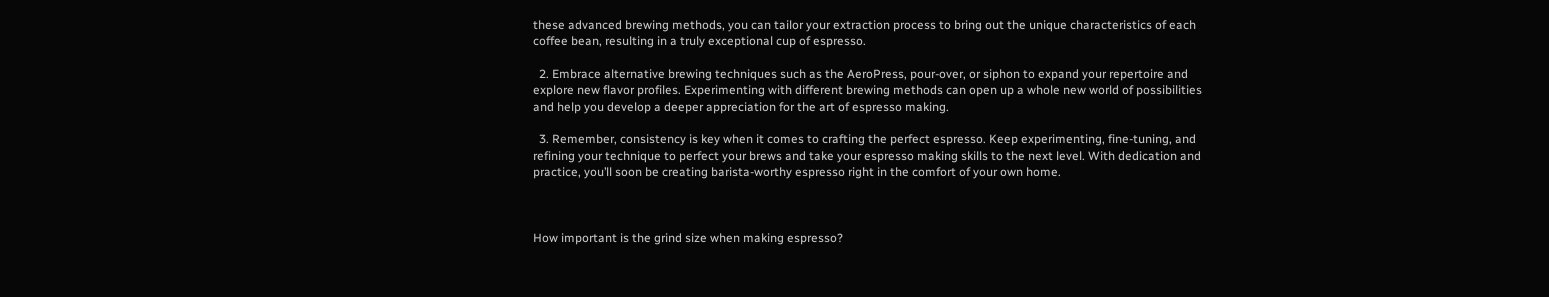these advanced brewing methods, you can tailor your extraction process to bring out the unique characteristics of each coffee bean, resulting in a truly exceptional cup of espresso.

  2. Embrace alternative brewing techniques such as the AeroPress, pour-over, or siphon to expand your repertoire and explore new flavor profiles. Experimenting with different brewing methods can open up a whole new world of possibilities and help you develop a deeper appreciation for the art of espresso making.

  3. Remember, consistency is key when it comes to crafting the perfect espresso. Keep experimenting, fine-tuning, and refining your technique to perfect your brews and take your espresso making skills to the next level. With dedication and practice, you’ll soon be creating barista-worthy espresso right in the comfort of your own home.



How important is the grind size when making espresso?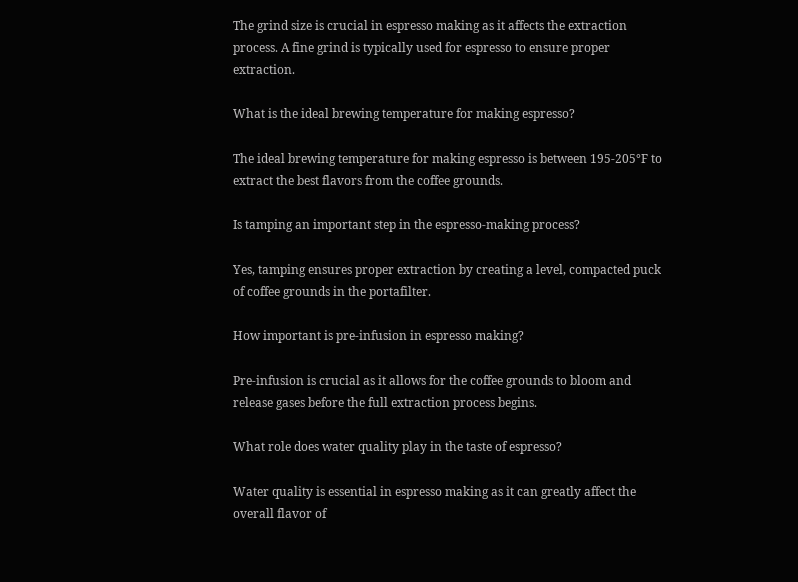The grind size is crucial in espresso making as it affects the extraction process. A fine grind is typically used for espresso to ensure proper extraction.

What is the ideal brewing temperature for making espresso?

The ideal brewing temperature for making espresso is between 195-205°F to extract the best flavors from the coffee grounds.

Is tamping an important step in the espresso-making process?

Yes, tamping ensures proper extraction by creating a level, compacted puck of coffee grounds in the portafilter.

How important is pre-infusion in espresso making?

Pre-infusion is crucial as it allows for the coffee grounds to bloom and release gases before the full extraction process begins.

What role does water quality play in the taste of espresso?

Water quality is essential in espresso making as it can greatly affect the overall flavor of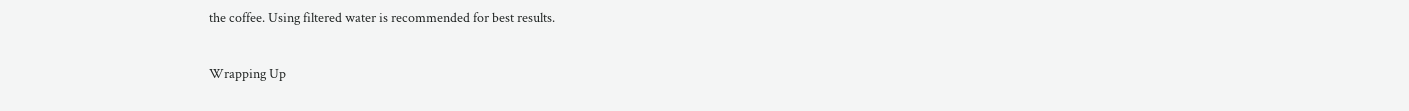the coffee. Using filtered water is recommended for best results.

Wrapping Up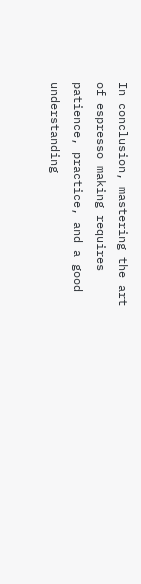In conclusion, mastering the art of espresso making requires patience, practice, and a good understanding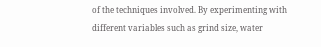of the techniques involved. By experimenting with different variables such as grind size, water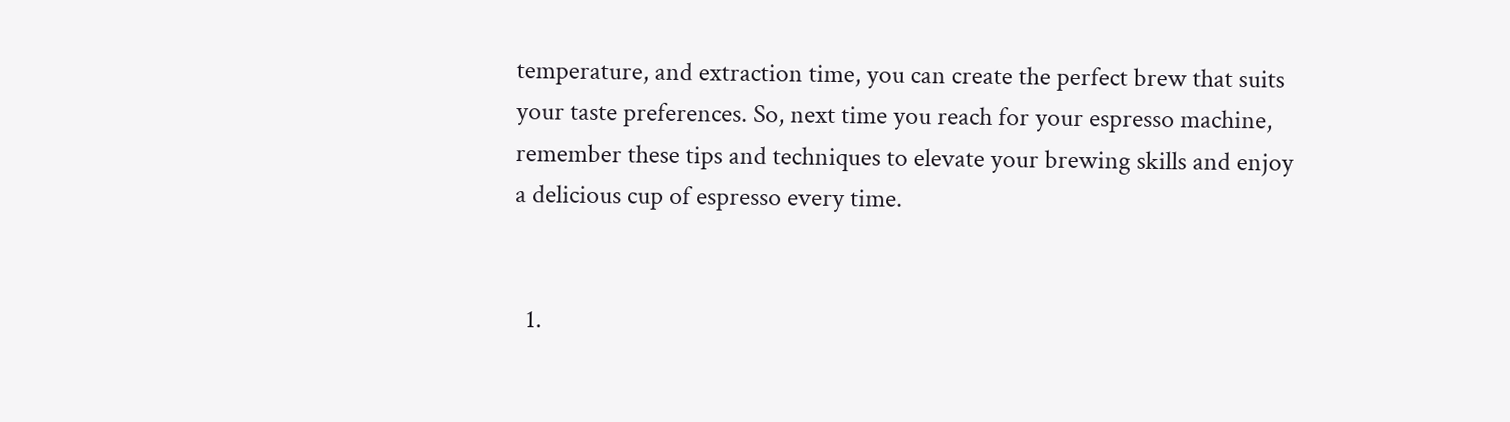temperature, and extraction time, you can create the perfect brew that suits your taste preferences. So, next time you reach for your espresso machine, remember these tips and techniques to elevate your brewing skills and enjoy a delicious cup of espresso every time.


  1.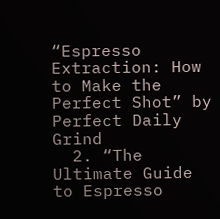“Espresso Extraction: How to Make the Perfect Shot” by Perfect Daily Grind
  2. “The Ultimate Guide to Espresso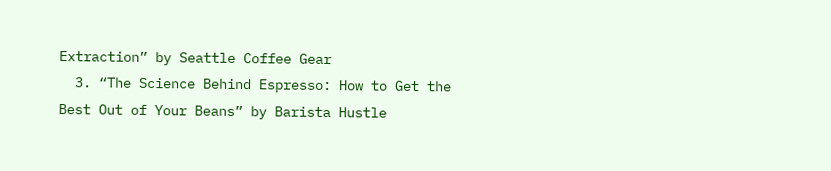Extraction” by Seattle Coffee Gear
  3. “The Science Behind Espresso: How to Get the Best Out of Your Beans” by Barista Hustle